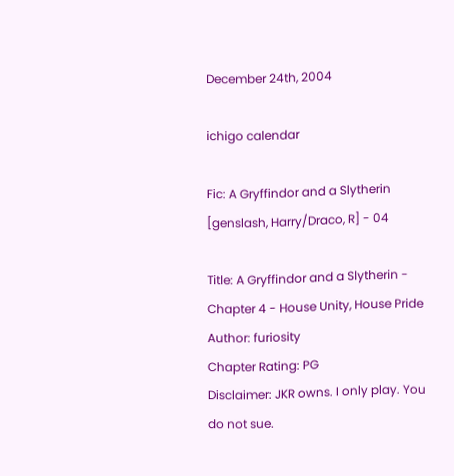December 24th, 2004

ichigo calendar

Fic: A Gryffindor and a Slytherin [genslash, Harry/Draco, R] - 04

Title: A Gryffindor and a Slytherin - Chapter 4 - House Unity, House Pride
Author: furiosity
Chapter Rating: PG
Disclaimer: JKR owns. I only play. You do not sue.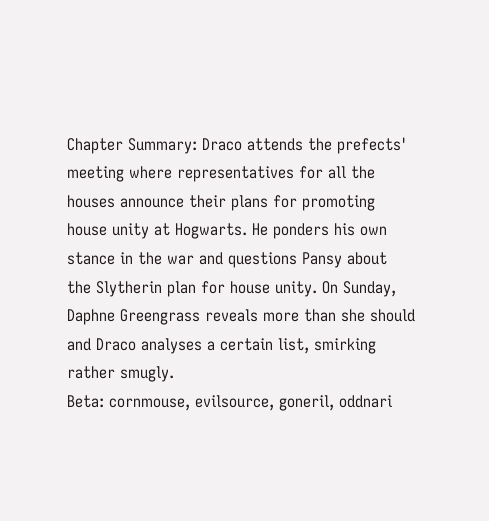Chapter Summary: Draco attends the prefects' meeting where representatives for all the houses announce their plans for promoting house unity at Hogwarts. He ponders his own stance in the war and questions Pansy about the Slytherin plan for house unity. On Sunday, Daphne Greengrass reveals more than she should and Draco analyses a certain list, smirking rather smugly.
Beta: cornmouse, evilsource, goneril, oddnari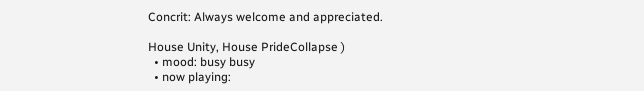Concrit: Always welcome and appreciated.

House Unity, House PrideCollapse )
  • mood: busy busy
  • now playing: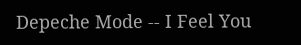Depeche Mode -- I Feel You